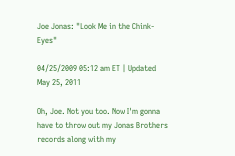Joe Jonas: "Look Me in the Chink-Eyes"

04/25/2009 05:12 am ET | Updated May 25, 2011

Oh, Joe. Not you too. Now I'm gonna have to throw out my Jonas Brothers records along with my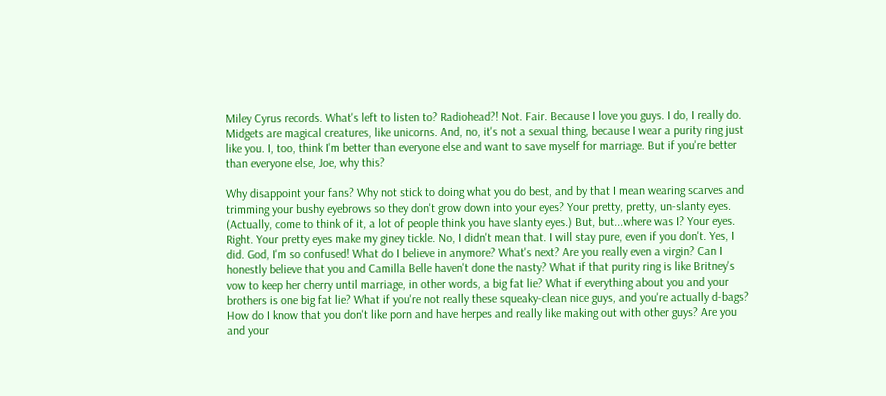Miley Cyrus records. What's left to listen to? Radiohead?! Not. Fair. Because I love you guys. I do, I really do. Midgets are magical creatures, like unicorns. And, no, it's not a sexual thing, because I wear a purity ring just like you. I, too, think I'm better than everyone else and want to save myself for marriage. But if you're better than everyone else, Joe, why this?

Why disappoint your fans? Why not stick to doing what you do best, and by that I mean wearing scarves and trimming your bushy eyebrows so they don't grow down into your eyes? Your pretty, pretty, un-slanty eyes. (Actually, come to think of it, a lot of people think you have slanty eyes.) But, but...where was I? Your eyes. Right. Your pretty eyes make my giney tickle. No, I didn't mean that. I will stay pure, even if you don't. Yes, I did. God, I'm so confused! What do I believe in anymore? What's next? Are you really even a virgin? Can I honestly believe that you and Camilla Belle haven't done the nasty? What if that purity ring is like Britney's vow to keep her cherry until marriage, in other words, a big fat lie? What if everything about you and your brothers is one big fat lie? What if you're not really these squeaky-clean nice guys, and you're actually d-bags? How do I know that you don't like porn and have herpes and really like making out with other guys? Are you and your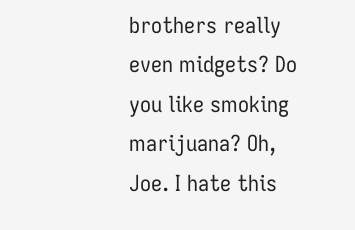brothers really even midgets? Do you like smoking marijuana? Oh, Joe. I hate this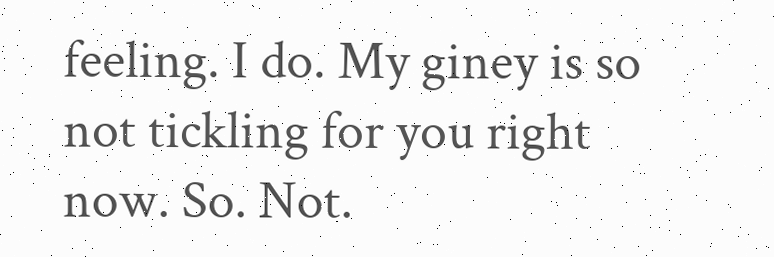feeling. I do. My giney is so not tickling for you right now. So. Not.